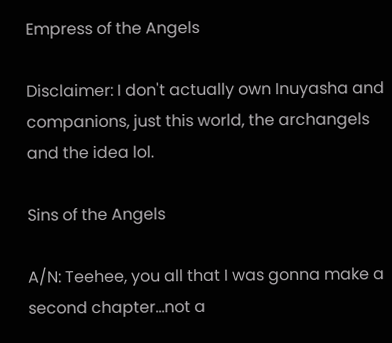Empress of the Angels

Disclaimer: I don't actually own Inuyasha and companions, just this world, the archangels and the idea lol.

Sins of the Angels

A/N: Teehee, you all that I was gonna make a second chapter…not a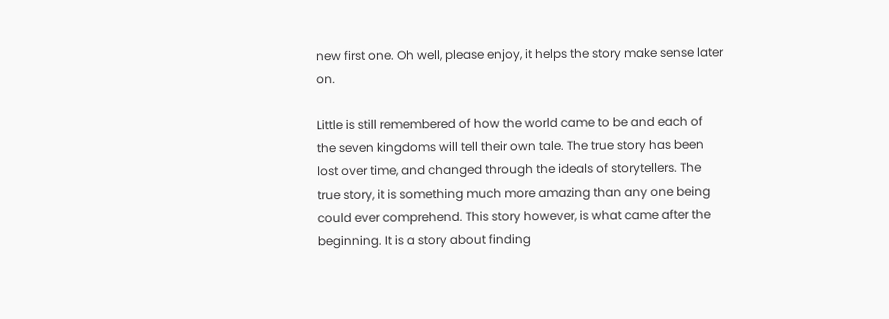new first one. Oh well, please enjoy, it helps the story make sense later on.

Little is still remembered of how the world came to be and each of the seven kingdoms will tell their own tale. The true story has been lost over time, and changed through the ideals of storytellers. The true story, it is something much more amazing than any one being could ever comprehend. This story however, is what came after the beginning. It is a story about finding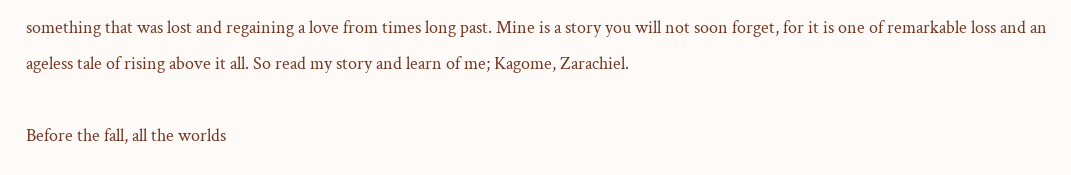something that was lost and regaining a love from times long past. Mine is a story you will not soon forget, for it is one of remarkable loss and an ageless tale of rising above it all. So read my story and learn of me; Kagome, Zarachiel.

Before the fall, all the worlds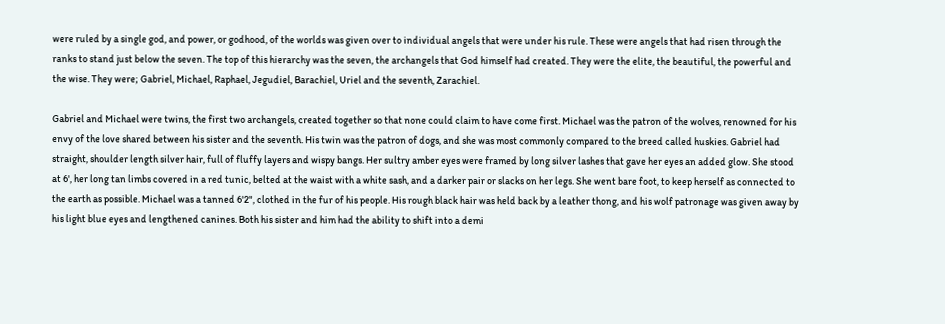were ruled by a single god, and power, or godhood, of the worlds was given over to individual angels that were under his rule. These were angels that had risen through the ranks to stand just below the seven. The top of this hierarchy was the seven, the archangels that God himself had created. They were the elite, the beautiful, the powerful and the wise. They were; Gabriel, Michael, Raphael, Jegudiel, Barachiel, Uriel and the seventh, Zarachiel.

Gabriel and Michael were twins, the first two archangels, created together so that none could claim to have come first. Michael was the patron of the wolves, renowned for his envy of the love shared between his sister and the seventh. His twin was the patron of dogs, and she was most commonly compared to the breed called huskies. Gabriel had straight, shoulder length silver hair, full of fluffy layers and wispy bangs. Her sultry amber eyes were framed by long silver lashes that gave her eyes an added glow. She stood at 6', her long tan limbs covered in a red tunic, belted at the waist with a white sash, and a darker pair or slacks on her legs. She went bare foot, to keep herself as connected to the earth as possible. Michael was a tanned 6'2", clothed in the fur of his people. His rough black hair was held back by a leather thong, and his wolf patronage was given away by his light blue eyes and lengthened canines. Both his sister and him had the ability to shift into a demi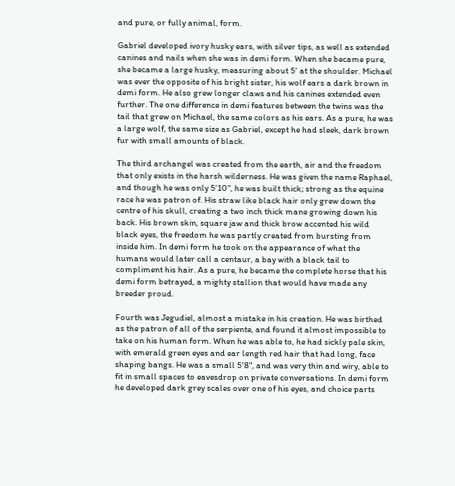and pure, or fully animal, form.

Gabriel developed ivory husky ears, with silver tips, as well as extended canines and nails when she was in demi form. When she became pure, she became a large husky, measuring about 5' at the shoulder. Michael was ever the opposite of his bright sister, his wolf ears a dark brown in demi form. He also grew longer claws and his canines extended even further. The one difference in demi features between the twins was the tail that grew on Michael, the same colors as his ears. As a pure, he was a large wolf, the same size as Gabriel, except he had sleek, dark brown fur with small amounts of black.

The third archangel was created from the earth, air and the freedom that only exists in the harsh wilderness. He was given the name Raphael, and though he was only 5'10", he was built thick; strong as the equine race he was patron of. His straw like black hair only grew down the centre of his skull, creating a two inch thick mane growing down his back. His brown skin, square jaw and thick brow accented his wild black eyes, the freedom he was partly created from bursting from inside him. In demi form he took on the appearance of what the humans would later call a centaur, a bay with a black tail to compliment his hair. As a pure, he became the complete horse that his demi form betrayed, a mighty stallion that would have made any breeder proud.

Fourth was Jegudiel, almost a mistake in his creation. He was birthed as the patron of all of the serpiente, and found it almost impossible to take on his human form. When he was able to, he had sickly pale skin, with emerald green eyes and ear length red hair that had long, face shaping bangs. He was a small 5'8", and was very thin and wiry, able to fit in small spaces to eavesdrop on private conversations. In demi form he developed dark grey scales over one of his eyes, and choice parts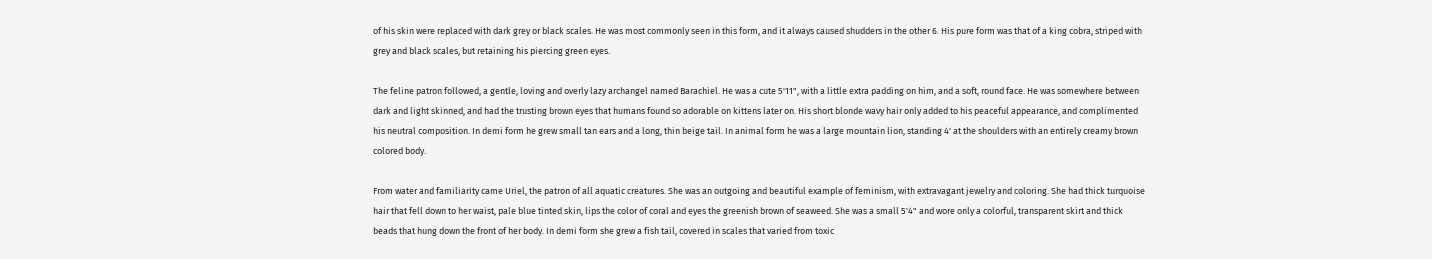of his skin were replaced with dark grey or black scales. He was most commonly seen in this form, and it always caused shudders in the other 6. His pure form was that of a king cobra, striped with grey and black scales, but retaining his piercing green eyes.

The feline patron followed, a gentle, loving and overly lazy archangel named Barachiel. He was a cute 5'11", with a little extra padding on him, and a soft, round face. He was somewhere between dark and light skinned, and had the trusting brown eyes that humans found so adorable on kittens later on. His short blonde wavy hair only added to his peaceful appearance, and complimented his neutral composition. In demi form he grew small tan ears and a long, thin beige tail. In animal form he was a large mountain lion, standing 4' at the shoulders with an entirely creamy brown colored body.

From water and familiarity came Uriel, the patron of all aquatic creatures. She was an outgoing and beautiful example of feminism, with extravagant jewelry and coloring. She had thick turquoise hair that fell down to her waist, pale blue tinted skin, lips the color of coral and eyes the greenish brown of seaweed. She was a small 5'4" and wore only a colorful, transparent skirt and thick beads that hung down the front of her body. In demi form she grew a fish tail, covered in scales that varied from toxic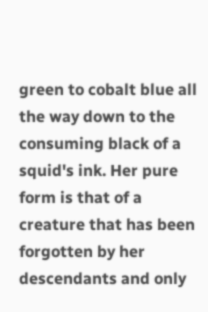green to cobalt blue all the way down to the consuming black of a squid's ink. Her pure form is that of a creature that has been forgotten by her descendants and only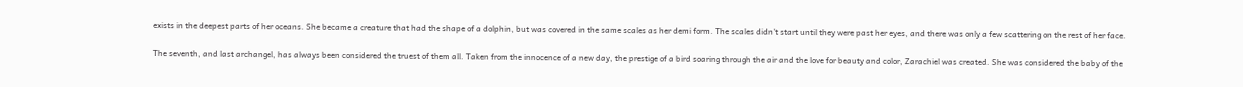exists in the deepest parts of her oceans. She became a creature that had the shape of a dolphin, but was covered in the same scales as her demi form. The scales didn't start until they were past her eyes, and there was only a few scattering on the rest of her face.

The seventh, and last archangel, has always been considered the truest of them all. Taken from the innocence of a new day, the prestige of a bird soaring through the air and the love for beauty and color, Zarachiel was created. She was considered the baby of the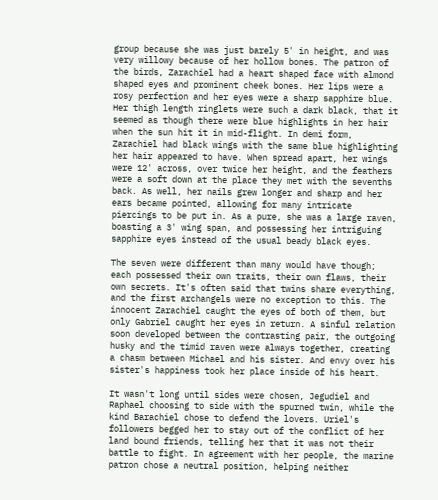group because she was just barely 5' in height, and was very willowy because of her hollow bones. The patron of the birds, Zarachiel had a heart shaped face with almond shaped eyes and prominent cheek bones. Her lips were a rosy perfection and her eyes were a sharp sapphire blue. Her thigh length ringlets were such a dark black, that it seemed as though there were blue highlights in her hair when the sun hit it in mid-flight. In demi form, Zarachiel had black wings with the same blue highlighting her hair appeared to have. When spread apart, her wings were 12' across, over twice her height, and the feathers were a soft down at the place they met with the sevenths back. As well, her nails grew longer and sharp and her ears became pointed, allowing for many intricate piercings to be put in. As a pure, she was a large raven, boasting a 3' wing span, and possessing her intriguing sapphire eyes instead of the usual beady black eyes.

The seven were different than many would have though; each possessed their own traits, their own flaws, their own secrets. It's often said that twins share everything, and the first archangels were no exception to this. The innocent Zarachiel caught the eyes of both of them, but only Gabriel caught her eyes in return. A sinful relation soon developed between the contrasting pair, the outgoing husky and the timid raven were always together, creating a chasm between Michael and his sister. And envy over his sister's happiness took her place inside of his heart.

It wasn't long until sides were chosen, Jegudiel and Raphael choosing to side with the spurned twin, while the kind Barachiel chose to defend the lovers. Uriel's followers begged her to stay out of the conflict of her land bound friends, telling her that it was not their battle to fight. In agreement with her people, the marine patron chose a neutral position, helping neither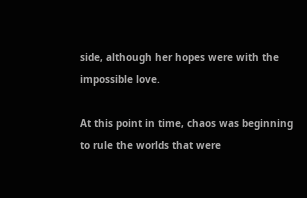side, although her hopes were with the impossible love.

At this point in time, chaos was beginning to rule the worlds that were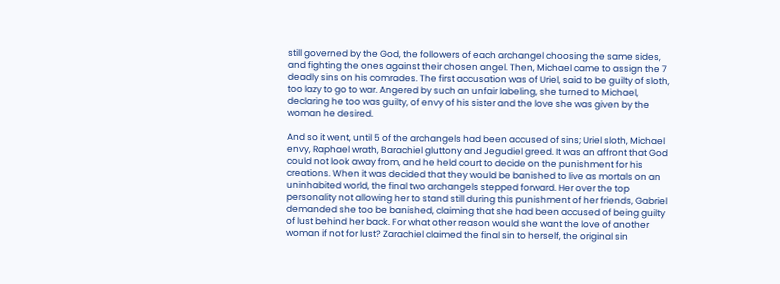still governed by the God, the followers of each archangel choosing the same sides, and fighting the ones against their chosen angel. Then, Michael came to assign the 7 deadly sins on his comrades. The first accusation was of Uriel, said to be guilty of sloth, too lazy to go to war. Angered by such an unfair labeling, she turned to Michael, declaring he too was guilty, of envy of his sister and the love she was given by the woman he desired.

And so it went, until 5 of the archangels had been accused of sins; Uriel sloth, Michael envy, Raphael wrath, Barachiel gluttony and Jegudiel greed. It was an affront that God could not look away from, and he held court to decide on the punishment for his creations. When it was decided that they would be banished to live as mortals on an uninhabited world, the final two archangels stepped forward. Her over the top personality not allowing her to stand still during this punishment of her friends, Gabriel demanded she too be banished, claiming that she had been accused of being guilty of lust behind her back. For what other reason would she want the love of another woman if not for lust? Zarachiel claimed the final sin to herself, the original sin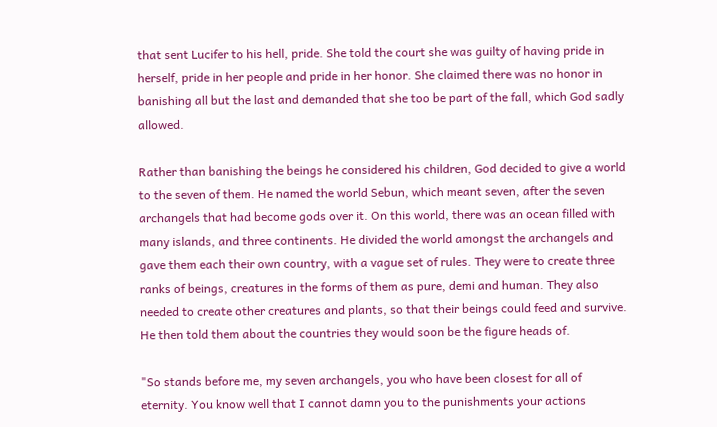that sent Lucifer to his hell, pride. She told the court she was guilty of having pride in herself, pride in her people and pride in her honor. She claimed there was no honor in banishing all but the last and demanded that she too be part of the fall, which God sadly allowed.

Rather than banishing the beings he considered his children, God decided to give a world to the seven of them. He named the world Sebun, which meant seven, after the seven archangels that had become gods over it. On this world, there was an ocean filled with many islands, and three continents. He divided the world amongst the archangels and gave them each their own country, with a vague set of rules. They were to create three ranks of beings, creatures in the forms of them as pure, demi and human. They also needed to create other creatures and plants, so that their beings could feed and survive. He then told them about the countries they would soon be the figure heads of.

"So stands before me, my seven archangels, you who have been closest for all of eternity. You know well that I cannot damn you to the punishments your actions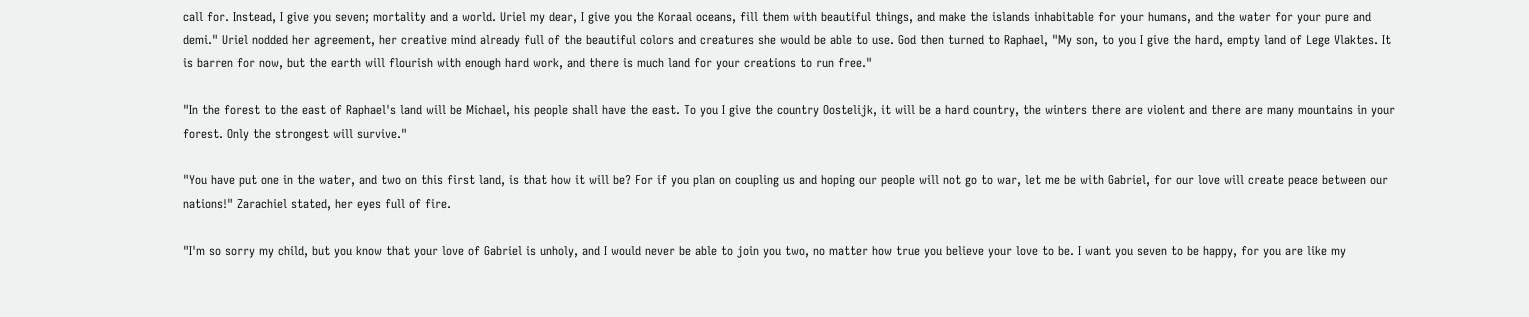call for. Instead, I give you seven; mortality and a world. Uriel my dear, I give you the Koraal oceans, fill them with beautiful things, and make the islands inhabitable for your humans, and the water for your pure and demi." Uriel nodded her agreement, her creative mind already full of the beautiful colors and creatures she would be able to use. God then turned to Raphael, "My son, to you I give the hard, empty land of Lege Vlaktes. It is barren for now, but the earth will flourish with enough hard work, and there is much land for your creations to run free."

"In the forest to the east of Raphael's land will be Michael, his people shall have the east. To you I give the country Oostelijk, it will be a hard country, the winters there are violent and there are many mountains in your forest. Only the strongest will survive."

"You have put one in the water, and two on this first land, is that how it will be? For if you plan on coupling us and hoping our people will not go to war, let me be with Gabriel, for our love will create peace between our nations!" Zarachiel stated, her eyes full of fire.

"I'm so sorry my child, but you know that your love of Gabriel is unholy, and I would never be able to join you two, no matter how true you believe your love to be. I want you seven to be happy, for you are like my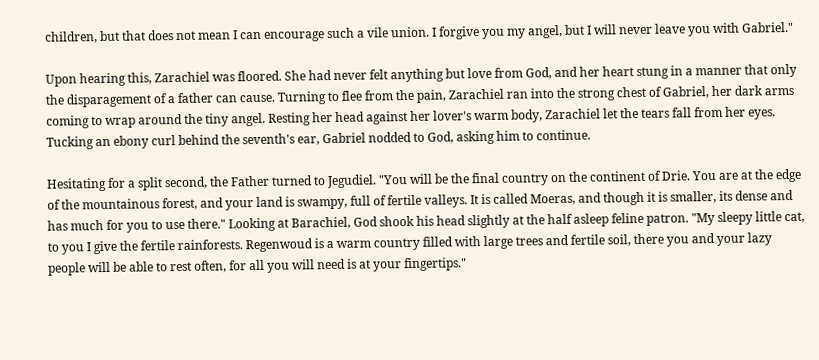children, but that does not mean I can encourage such a vile union. I forgive you my angel, but I will never leave you with Gabriel."

Upon hearing this, Zarachiel was floored. She had never felt anything but love from God, and her heart stung in a manner that only the disparagement of a father can cause. Turning to flee from the pain, Zarachiel ran into the strong chest of Gabriel, her dark arms coming to wrap around the tiny angel. Resting her head against her lover's warm body, Zarachiel let the tears fall from her eyes. Tucking an ebony curl behind the seventh's ear, Gabriel nodded to God, asking him to continue.

Hesitating for a split second, the Father turned to Jegudiel. "You will be the final country on the continent of Drie. You are at the edge of the mountainous forest, and your land is swampy, full of fertile valleys. It is called Moeras, and though it is smaller, its dense and has much for you to use there." Looking at Barachiel, God shook his head slightly at the half asleep feline patron. "My sleepy little cat, to you I give the fertile rainforests. Regenwoud is a warm country filled with large trees and fertile soil, there you and your lazy people will be able to rest often, for all you will need is at your fingertips."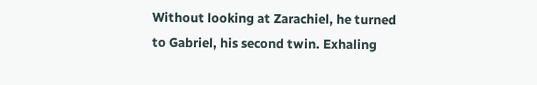Without looking at Zarachiel, he turned to Gabriel, his second twin. Exhaling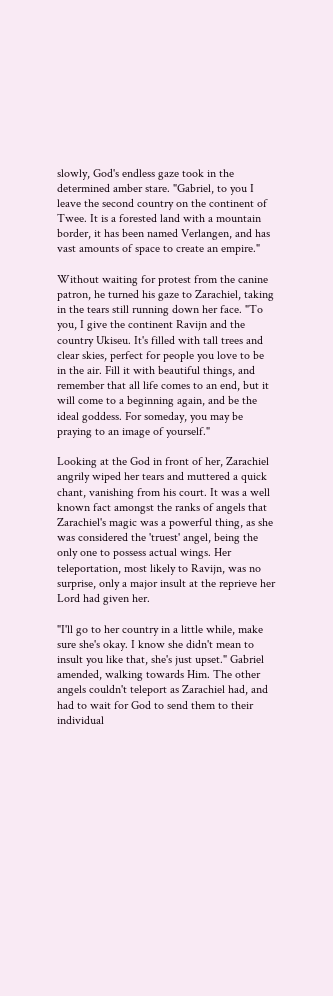slowly, God's endless gaze took in the determined amber stare. "Gabriel, to you I leave the second country on the continent of Twee. It is a forested land with a mountain border, it has been named Verlangen, and has vast amounts of space to create an empire."

Without waiting for protest from the canine patron, he turned his gaze to Zarachiel, taking in the tears still running down her face. "To you, I give the continent Ravijn and the country Ukiseu. It's filled with tall trees and clear skies, perfect for people you love to be in the air. Fill it with beautiful things, and remember that all life comes to an end, but it will come to a beginning again, and be the ideal goddess. For someday, you may be praying to an image of yourself."

Looking at the God in front of her, Zarachiel angrily wiped her tears and muttered a quick chant, vanishing from his court. It was a well known fact amongst the ranks of angels that Zarachiel's magic was a powerful thing, as she was considered the 'truest' angel, being the only one to possess actual wings. Her teleportation, most likely to Ravijn, was no surprise, only a major insult at the reprieve her Lord had given her.

"I'll go to her country in a little while, make sure she's okay. I know she didn't mean to insult you like that, she's just upset." Gabriel amended, walking towards Him. The other angels couldn't teleport as Zarachiel had, and had to wait for God to send them to their individual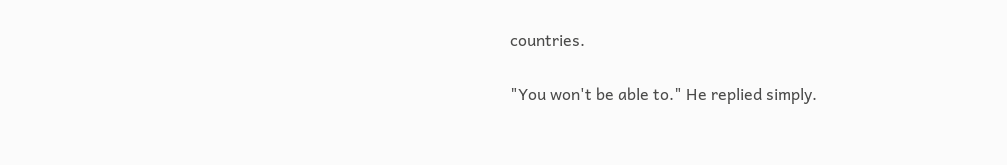countries.

"You won't be able to." He replied simply.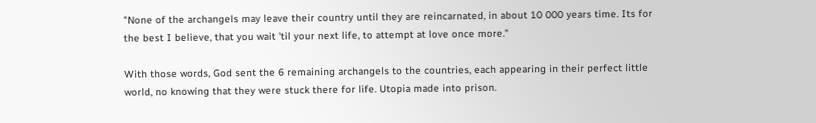"None of the archangels may leave their country until they are reincarnated, in about 10 000 years time. Its for the best I believe, that you wait 'til your next life, to attempt at love once more."

With those words, God sent the 6 remaining archangels to the countries, each appearing in their perfect little world, no knowing that they were stuck there for life. Utopia made into prison.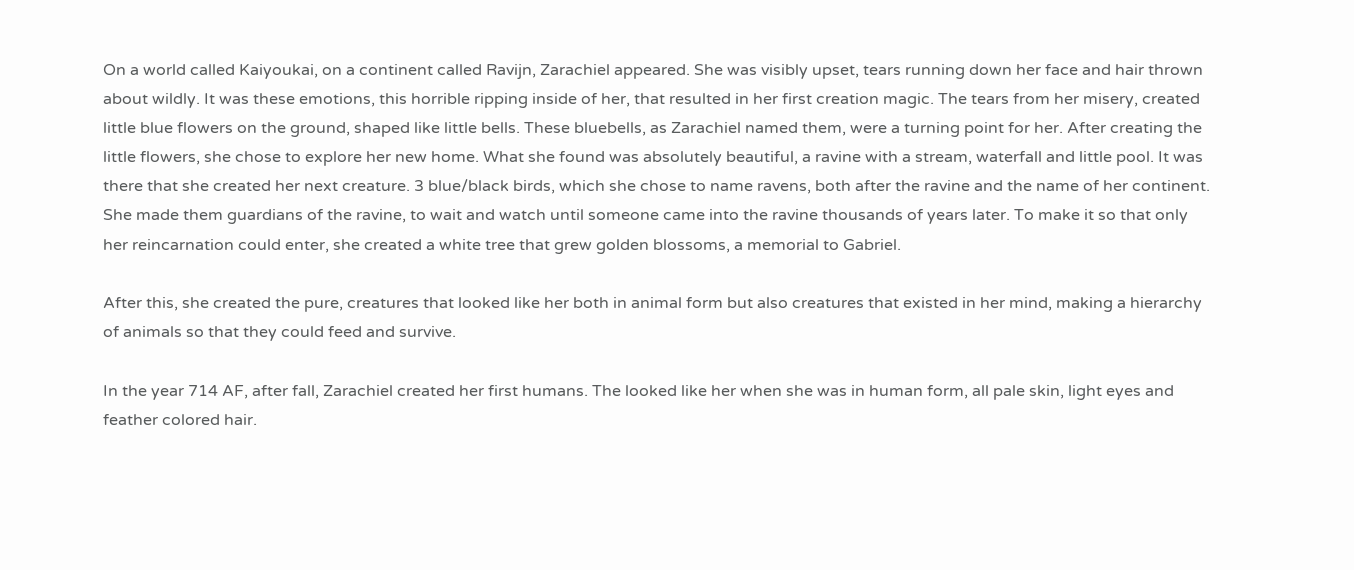On a world called Kaiyoukai, on a continent called Ravijn, Zarachiel appeared. She was visibly upset, tears running down her face and hair thrown about wildly. It was these emotions, this horrible ripping inside of her, that resulted in her first creation magic. The tears from her misery, created little blue flowers on the ground, shaped like little bells. These bluebells, as Zarachiel named them, were a turning point for her. After creating the little flowers, she chose to explore her new home. What she found was absolutely beautiful, a ravine with a stream, waterfall and little pool. It was there that she created her next creature. 3 blue/black birds, which she chose to name ravens, both after the ravine and the name of her continent. She made them guardians of the ravine, to wait and watch until someone came into the ravine thousands of years later. To make it so that only her reincarnation could enter, she created a white tree that grew golden blossoms, a memorial to Gabriel.

After this, she created the pure, creatures that looked like her both in animal form but also creatures that existed in her mind, making a hierarchy of animals so that they could feed and survive.

In the year 714 AF, after fall, Zarachiel created her first humans. The looked like her when she was in human form, all pale skin, light eyes and feather colored hair.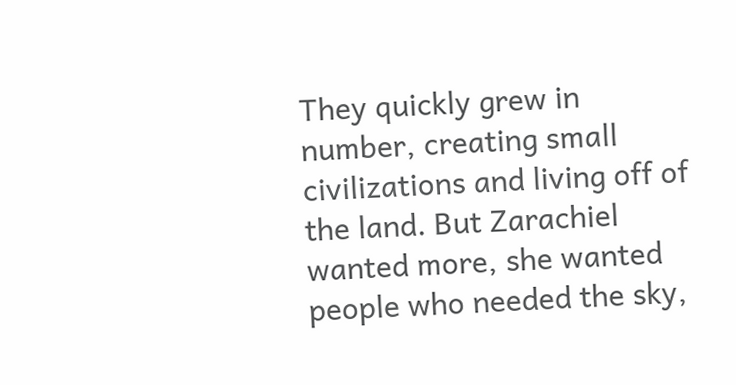They quickly grew in number, creating small civilizations and living off of the land. But Zarachiel wanted more, she wanted people who needed the sky,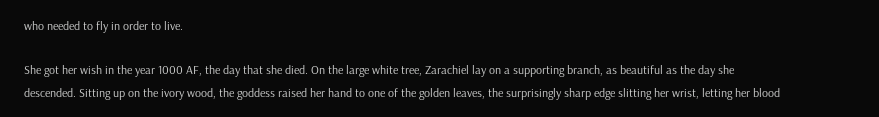who needed to fly in order to live.

She got her wish in the year 1000 AF, the day that she died. On the large white tree, Zarachiel lay on a supporting branch, as beautiful as the day she descended. Sitting up on the ivory wood, the goddess raised her hand to one of the golden leaves, the surprisingly sharp edge slitting her wrist, letting her blood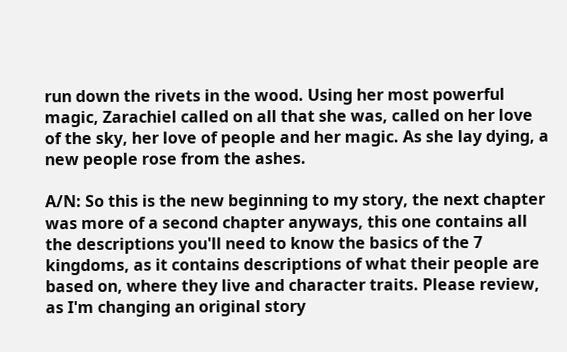run down the rivets in the wood. Using her most powerful magic, Zarachiel called on all that she was, called on her love of the sky, her love of people and her magic. As she lay dying, a new people rose from the ashes.

A/N: So this is the new beginning to my story, the next chapter was more of a second chapter anyways, this one contains all the descriptions you'll need to know the basics of the 7 kingdoms, as it contains descriptions of what their people are based on, where they live and character traits. Please review, as I'm changing an original story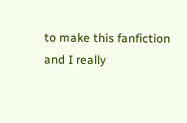to make this fanfiction and I really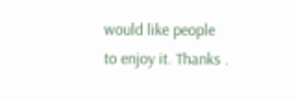would like people to enjoy it. Thanks .